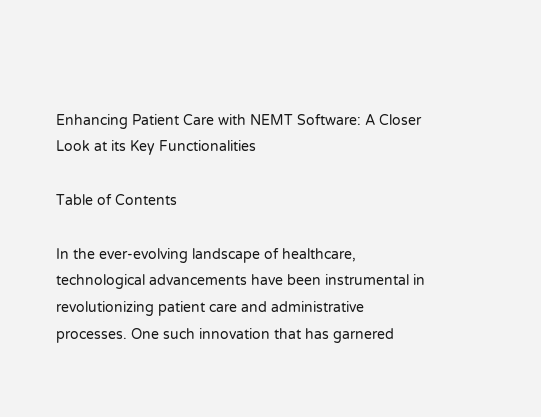Enhancing Patient Care with NEMT Software: A Closer Look at its Key Functionalities

Table of Contents

In the ever-evolving landscape of healthcare, technological advancements have been instrumental in revolutionizing patient care and administrative processes. One such innovation that has garnered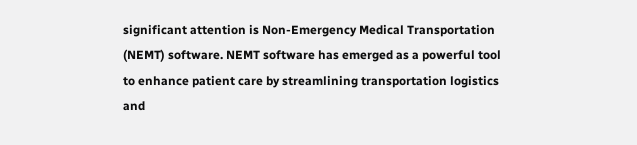significant attention is Non-Emergency Medical Transportation (NEMT) software. NEMT software has emerged as a powerful tool to enhance patient care by streamlining transportation logistics and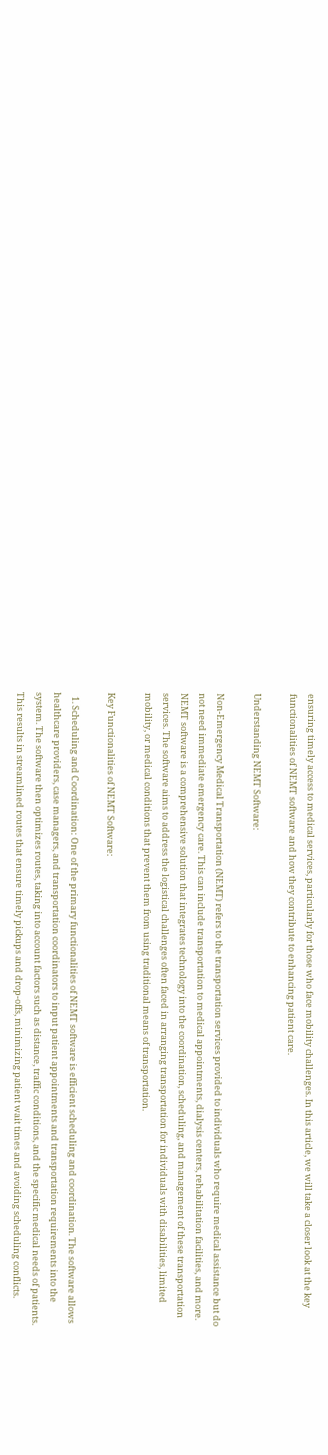ensuring timely access to medical services, particularly for those who face mobility challenges. In this article, we will take a closer look at the key functionalities of NEMT software and how they contribute to enhancing patient care.

Understanding NEMT Software:

Non-Emergency Medical Transportation (NEMT) refers to the transportation services provided to individuals who require medical assistance but do not need immediate emergency care. This can include transportation to medical appointments, dialysis centers, rehabilitation facilities, and more. NEMT software is a comprehensive solution that integrates technology into the coordination, scheduling, and management of these transportation services. The software aims to address the logistical challenges often faced in arranging transportation for individuals with disabilities, limited mobility, or medical conditions that prevent them from using traditional means of transportation.

Key Functionalities of NEMT Software:

  1. Scheduling and Coordination: One of the primary functionalities of NEMT software is efficient scheduling and coordination. The software allows healthcare providers, case managers, and transportation coordinators to input patient appointments and transportation requirements into the system. The software then optimizes routes, taking into account factors such as distance, traffic conditions, and the specific medical needs of patients. This results in streamlined routes that ensure timely pickups and drop-offs, minimizing patient wait times and avoiding scheduling conflicts.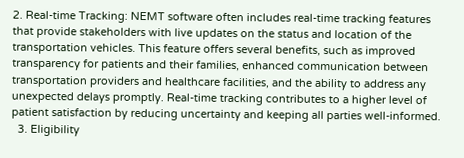2. Real-time Tracking: NEMT software often includes real-time tracking features that provide stakeholders with live updates on the status and location of the transportation vehicles. This feature offers several benefits, such as improved transparency for patients and their families, enhanced communication between transportation providers and healthcare facilities, and the ability to address any unexpected delays promptly. Real-time tracking contributes to a higher level of patient satisfaction by reducing uncertainty and keeping all parties well-informed.
  3. Eligibility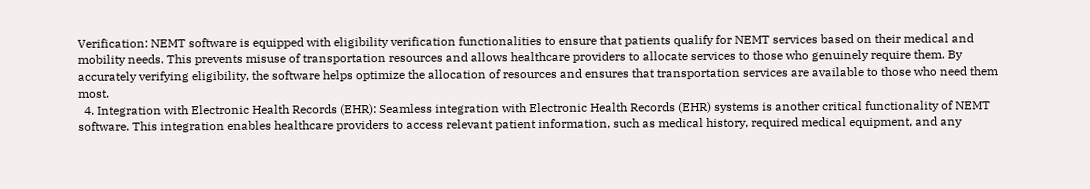Verification: NEMT software is equipped with eligibility verification functionalities to ensure that patients qualify for NEMT services based on their medical and mobility needs. This prevents misuse of transportation resources and allows healthcare providers to allocate services to those who genuinely require them. By accurately verifying eligibility, the software helps optimize the allocation of resources and ensures that transportation services are available to those who need them most.
  4. Integration with Electronic Health Records (EHR): Seamless integration with Electronic Health Records (EHR) systems is another critical functionality of NEMT software. This integration enables healthcare providers to access relevant patient information, such as medical history, required medical equipment, and any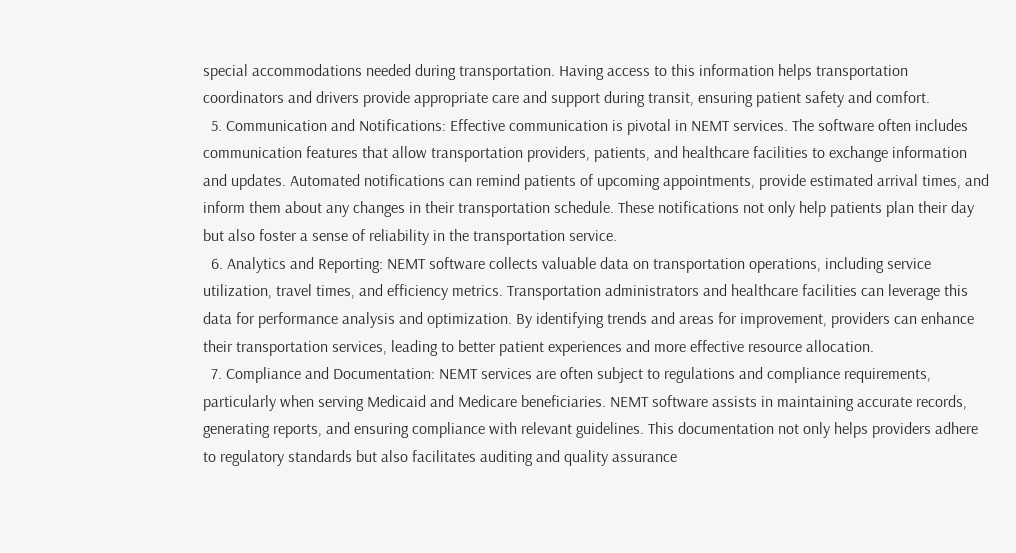special accommodations needed during transportation. Having access to this information helps transportation coordinators and drivers provide appropriate care and support during transit, ensuring patient safety and comfort.
  5. Communication and Notifications: Effective communication is pivotal in NEMT services. The software often includes communication features that allow transportation providers, patients, and healthcare facilities to exchange information and updates. Automated notifications can remind patients of upcoming appointments, provide estimated arrival times, and inform them about any changes in their transportation schedule. These notifications not only help patients plan their day but also foster a sense of reliability in the transportation service.
  6. Analytics and Reporting: NEMT software collects valuable data on transportation operations, including service utilization, travel times, and efficiency metrics. Transportation administrators and healthcare facilities can leverage this data for performance analysis and optimization. By identifying trends and areas for improvement, providers can enhance their transportation services, leading to better patient experiences and more effective resource allocation.
  7. Compliance and Documentation: NEMT services are often subject to regulations and compliance requirements, particularly when serving Medicaid and Medicare beneficiaries. NEMT software assists in maintaining accurate records, generating reports, and ensuring compliance with relevant guidelines. This documentation not only helps providers adhere to regulatory standards but also facilitates auditing and quality assurance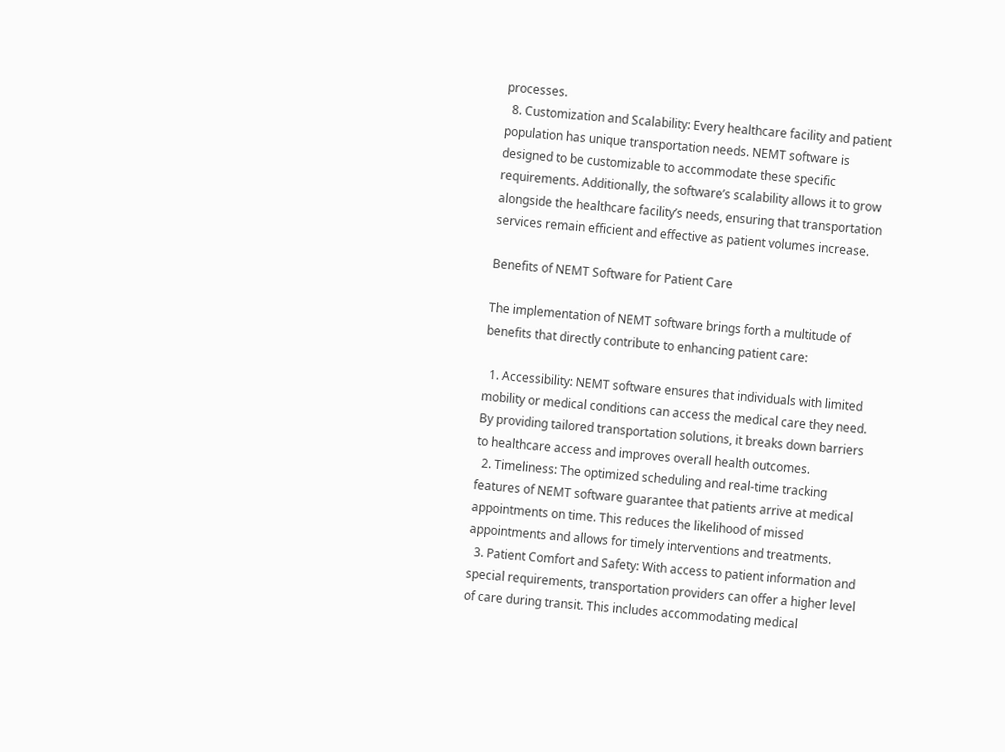processes.
  8. Customization and Scalability: Every healthcare facility and patient population has unique transportation needs. NEMT software is designed to be customizable to accommodate these specific requirements. Additionally, the software’s scalability allows it to grow alongside the healthcare facility’s needs, ensuring that transportation services remain efficient and effective as patient volumes increase.

Benefits of NEMT Software for Patient Care

The implementation of NEMT software brings forth a multitude of benefits that directly contribute to enhancing patient care:

  1. Accessibility: NEMT software ensures that individuals with limited mobility or medical conditions can access the medical care they need. By providing tailored transportation solutions, it breaks down barriers to healthcare access and improves overall health outcomes.
  2. Timeliness: The optimized scheduling and real-time tracking features of NEMT software guarantee that patients arrive at medical appointments on time. This reduces the likelihood of missed appointments and allows for timely interventions and treatments.
  3. Patient Comfort and Safety: With access to patient information and special requirements, transportation providers can offer a higher level of care during transit. This includes accommodating medical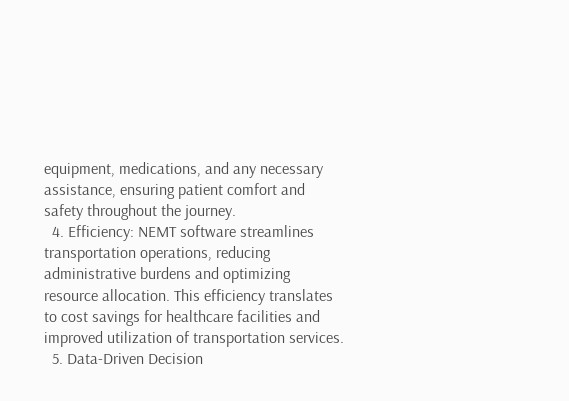equipment, medications, and any necessary assistance, ensuring patient comfort and safety throughout the journey.
  4. Efficiency: NEMT software streamlines transportation operations, reducing administrative burdens and optimizing resource allocation. This efficiency translates to cost savings for healthcare facilities and improved utilization of transportation services.
  5. Data-Driven Decision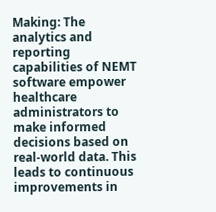Making: The analytics and reporting capabilities of NEMT software empower healthcare administrators to make informed decisions based on real-world data. This leads to continuous improvements in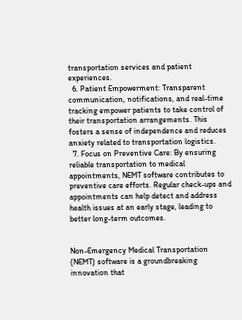transportation services and patient experiences.
  6. Patient Empowerment: Transparent communication, notifications, and real-time tracking empower patients to take control of their transportation arrangements. This fosters a sense of independence and reduces anxiety related to transportation logistics.
  7. Focus on Preventive Care: By ensuring reliable transportation to medical appointments, NEMT software contributes to preventive care efforts. Regular check-ups and appointments can help detect and address health issues at an early stage, leading to better long-term outcomes.


Non-Emergency Medical Transportation (NEMT) software is a groundbreaking innovation that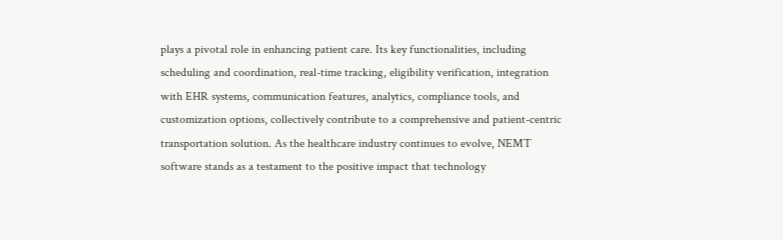plays a pivotal role in enhancing patient care. Its key functionalities, including scheduling and coordination, real-time tracking, eligibility verification, integration with EHR systems, communication features, analytics, compliance tools, and customization options, collectively contribute to a comprehensive and patient-centric transportation solution. As the healthcare industry continues to evolve, NEMT software stands as a testament to the positive impact that technology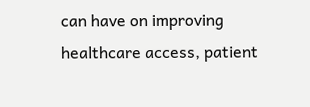can have on improving healthcare access, patient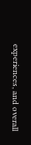experiences, and overall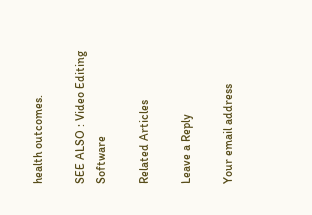health outcomes.

SEE ALSO : Video Editing Software

Related Articles

Leave a Reply

Your email address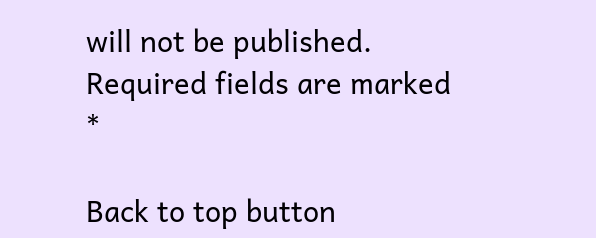will not be published. Required fields are marked *

Back to top button